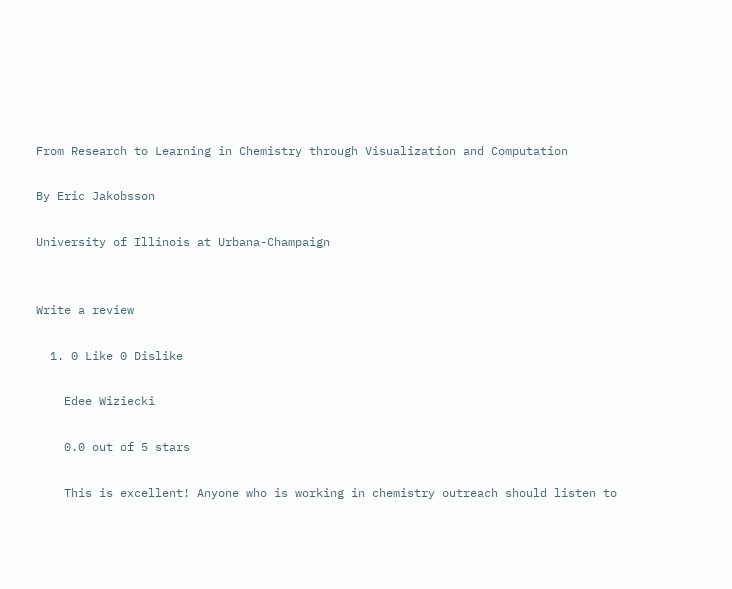From Research to Learning in Chemistry through Visualization and Computation

By Eric Jakobsson

University of Illinois at Urbana-Champaign


Write a review

  1. 0 Like 0 Dislike

    Edee Wiziecki

    0.0 out of 5 stars

    This is excellent! Anyone who is working in chemistry outreach should listen to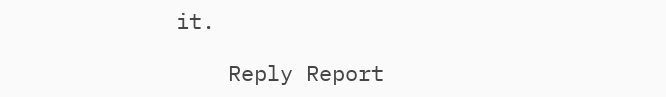it.

    Reply Report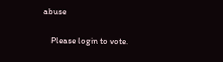abuse

    Please login to vote.